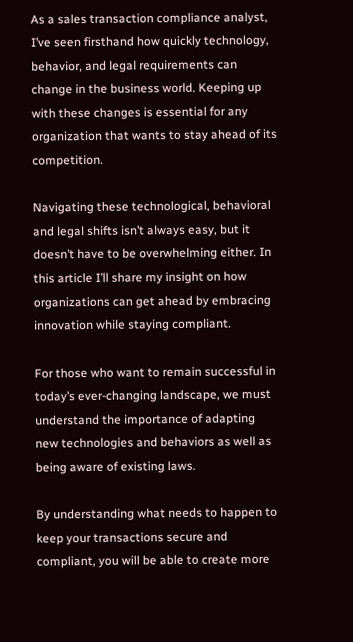As a sales transaction compliance analyst, I’ve seen firsthand how quickly technology, behavior, and legal requirements can change in the business world. Keeping up with these changes is essential for any organization that wants to stay ahead of its competition.

Navigating these technological, behavioral and legal shifts isn’t always easy, but it doesn’t have to be overwhelming either. In this article I’ll share my insight on how organizations can get ahead by embracing innovation while staying compliant.

For those who want to remain successful in today’s ever-changing landscape, we must understand the importance of adapting new technologies and behaviors as well as being aware of existing laws.

By understanding what needs to happen to keep your transactions secure and compliant, you will be able to create more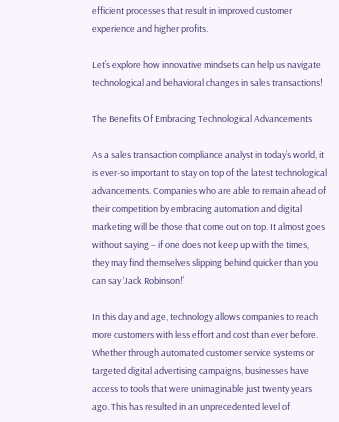efficient processes that result in improved customer experience and higher profits.

Let’s explore how innovative mindsets can help us navigate technological and behavioral changes in sales transactions!

The Benefits Of Embracing Technological Advancements

As a sales transaction compliance analyst in today’s world, it is ever-so important to stay on top of the latest technological advancements. Companies who are able to remain ahead of their competition by embracing automation and digital marketing will be those that come out on top. It almost goes without saying – if one does not keep up with the times, they may find themselves slipping behind quicker than you can say ‘Jack Robinson!’

In this day and age, technology allows companies to reach more customers with less effort and cost than ever before. Whether through automated customer service systems or targeted digital advertising campaigns, businesses have access to tools that were unimaginable just twenty years ago. This has resulted in an unprecedented level of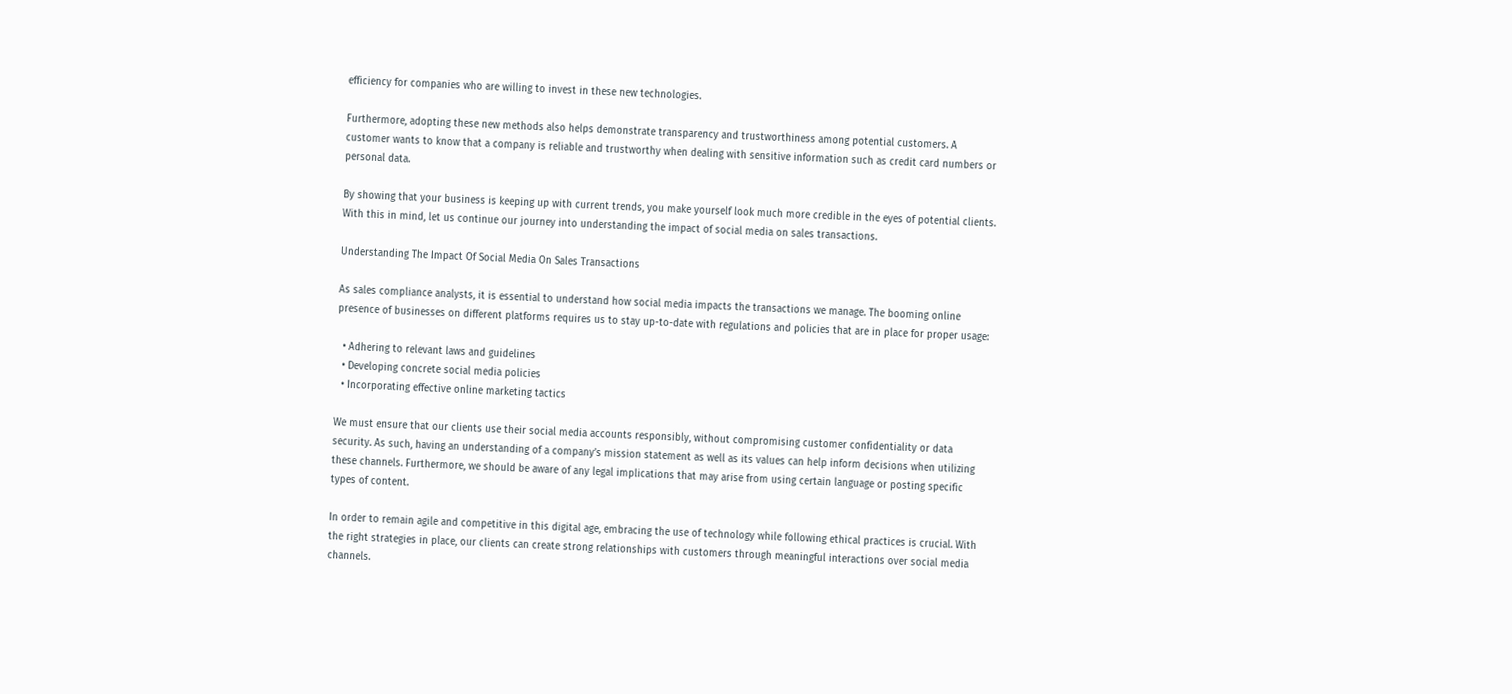efficiency for companies who are willing to invest in these new technologies.

Furthermore, adopting these new methods also helps demonstrate transparency and trustworthiness among potential customers. A customer wants to know that a company is reliable and trustworthy when dealing with sensitive information such as credit card numbers or personal data.

By showing that your business is keeping up with current trends, you make yourself look much more credible in the eyes of potential clients. With this in mind, let us continue our journey into understanding the impact of social media on sales transactions.

Understanding The Impact Of Social Media On Sales Transactions

As sales compliance analysts, it is essential to understand how social media impacts the transactions we manage. The booming online presence of businesses on different platforms requires us to stay up-to-date with regulations and policies that are in place for proper usage:

  • Adhering to relevant laws and guidelines
  • Developing concrete social media policies
  • Incorporating effective online marketing tactics

We must ensure that our clients use their social media accounts responsibly, without compromising customer confidentiality or data security. As such, having an understanding of a company’s mission statement as well as its values can help inform decisions when utilizing these channels. Furthermore, we should be aware of any legal implications that may arise from using certain language or posting specific types of content.

In order to remain agile and competitive in this digital age, embracing the use of technology while following ethical practices is crucial. With the right strategies in place, our clients can create strong relationships with customers through meaningful interactions over social media channels.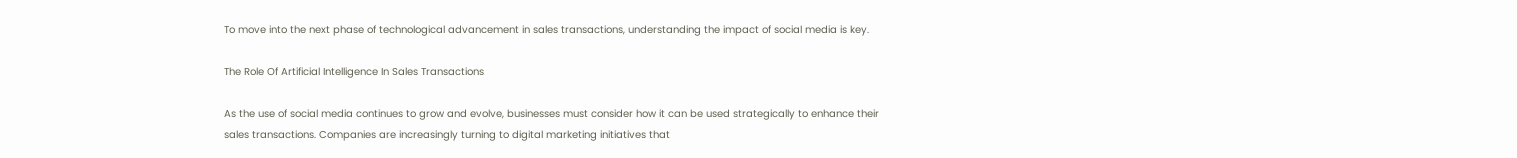To move into the next phase of technological advancement in sales transactions, understanding the impact of social media is key.

The Role Of Artificial Intelligence In Sales Transactions

As the use of social media continues to grow and evolve, businesses must consider how it can be used strategically to enhance their sales transactions. Companies are increasingly turning to digital marketing initiatives that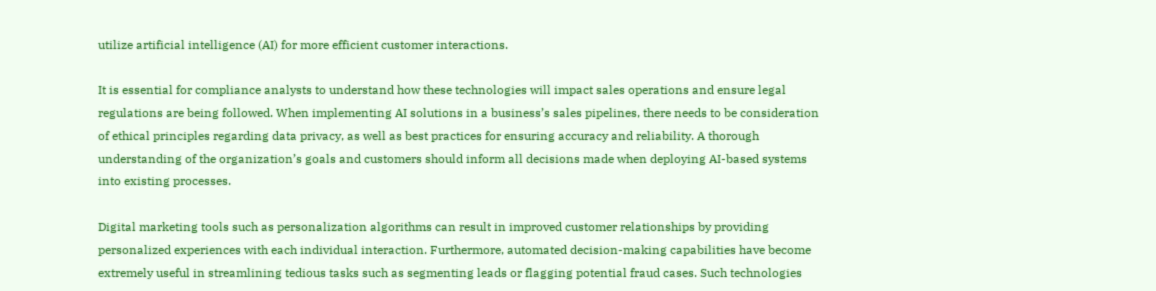utilize artificial intelligence (AI) for more efficient customer interactions.

It is essential for compliance analysts to understand how these technologies will impact sales operations and ensure legal regulations are being followed. When implementing AI solutions in a business’s sales pipelines, there needs to be consideration of ethical principles regarding data privacy, as well as best practices for ensuring accuracy and reliability. A thorough understanding of the organization’s goals and customers should inform all decisions made when deploying AI-based systems into existing processes.

Digital marketing tools such as personalization algorithms can result in improved customer relationships by providing personalized experiences with each individual interaction. Furthermore, automated decision-making capabilities have become extremely useful in streamlining tedious tasks such as segmenting leads or flagging potential fraud cases. Such technologies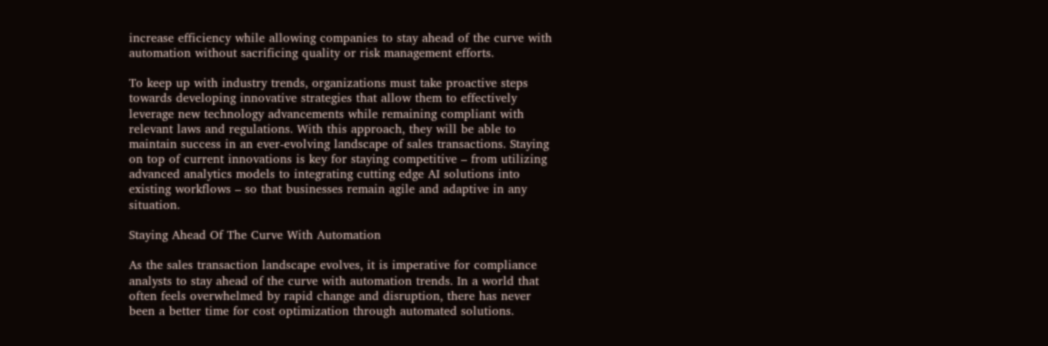increase efficiency while allowing companies to stay ahead of the curve with automation without sacrificing quality or risk management efforts.

To keep up with industry trends, organizations must take proactive steps towards developing innovative strategies that allow them to effectively leverage new technology advancements while remaining compliant with relevant laws and regulations. With this approach, they will be able to maintain success in an ever-evolving landscape of sales transactions. Staying on top of current innovations is key for staying competitive – from utilizing advanced analytics models to integrating cutting edge AI solutions into existing workflows – so that businesses remain agile and adaptive in any situation.

Staying Ahead Of The Curve With Automation

As the sales transaction landscape evolves, it is imperative for compliance analysts to stay ahead of the curve with automation trends. In a world that often feels overwhelmed by rapid change and disruption, there has never been a better time for cost optimization through automated solutions.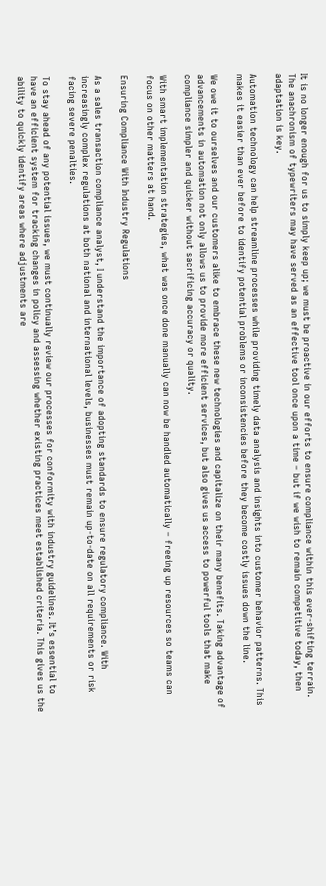It is no longer enough for us to simply keep up; we must be proactive in our efforts to ensure compliance within this ever-shifting terrain. The anachronism of typewriters may have served as an effective tool once upon a time – but if we wish to remain competitive today, then adaptation is key.

Automation technology can help streamline processes while providing timely data analysis and insights into customer behavior patterns. This makes it easier than ever before to identify potential problems or inconsistencies before they become costly issues down the line.

We owe it to ourselves and our customers alike to embrace these new technologies and capitalize on their many benefits. Taking advantage of advancements in automation not only allows us to provide more efficient services, but also gives us access to powerful tools that make compliance simpler and quicker without sacrificing accuracy or quality.

With smart implementation strategies, what was once done manually can now be handled automatically – freeing up resources so teams can focus on other matters at hand.

Ensuring Compliance With Industry Regulations

As a sales transaction compliance analyst, I understand the importance of adopting standards to ensure regulatory compliance. With increasingly complex regulations at both national and international levels, businesses must remain up-to-date on all requirements or risk facing severe penalties.

To stay ahead of any potential issues, we must continually review our processes for conformity with industry guidelines. It’s essential to have an efficient system for tracking changes in policy and assessing whether existing practices meet established criteria. This gives us the ability to quickly identify areas where adjustments are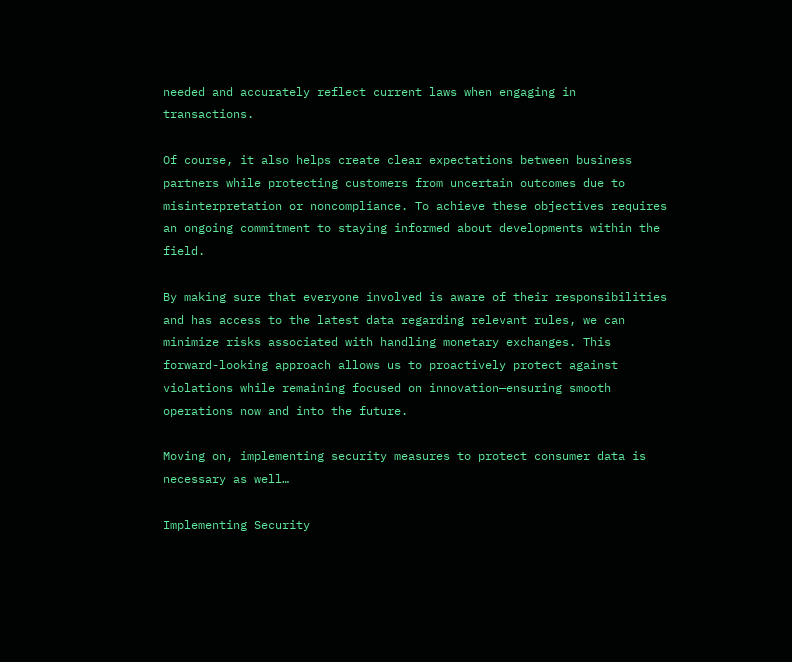needed and accurately reflect current laws when engaging in transactions.

Of course, it also helps create clear expectations between business partners while protecting customers from uncertain outcomes due to misinterpretation or noncompliance. To achieve these objectives requires an ongoing commitment to staying informed about developments within the field.

By making sure that everyone involved is aware of their responsibilities and has access to the latest data regarding relevant rules, we can minimize risks associated with handling monetary exchanges. This forward-looking approach allows us to proactively protect against violations while remaining focused on innovation—ensuring smooth operations now and into the future.

Moving on, implementing security measures to protect consumer data is necessary as well…

Implementing Security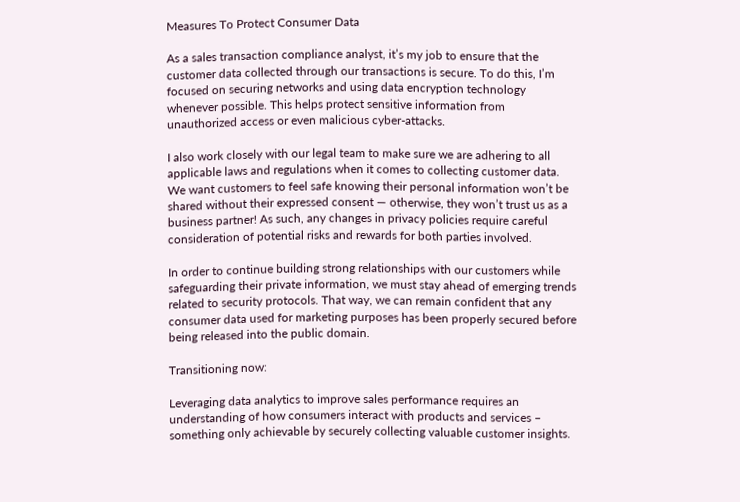Measures To Protect Consumer Data

As a sales transaction compliance analyst, it’s my job to ensure that the customer data collected through our transactions is secure. To do this, I’m focused on securing networks and using data encryption technology whenever possible. This helps protect sensitive information from unauthorized access or even malicious cyber-attacks.

I also work closely with our legal team to make sure we are adhering to all applicable laws and regulations when it comes to collecting customer data. We want customers to feel safe knowing their personal information won’t be shared without their expressed consent — otherwise, they won’t trust us as a business partner! As such, any changes in privacy policies require careful consideration of potential risks and rewards for both parties involved.

In order to continue building strong relationships with our customers while safeguarding their private information, we must stay ahead of emerging trends related to security protocols. That way, we can remain confident that any consumer data used for marketing purposes has been properly secured before being released into the public domain.

Transitioning now:

Leveraging data analytics to improve sales performance requires an understanding of how consumers interact with products and services – something only achievable by securely collecting valuable customer insights.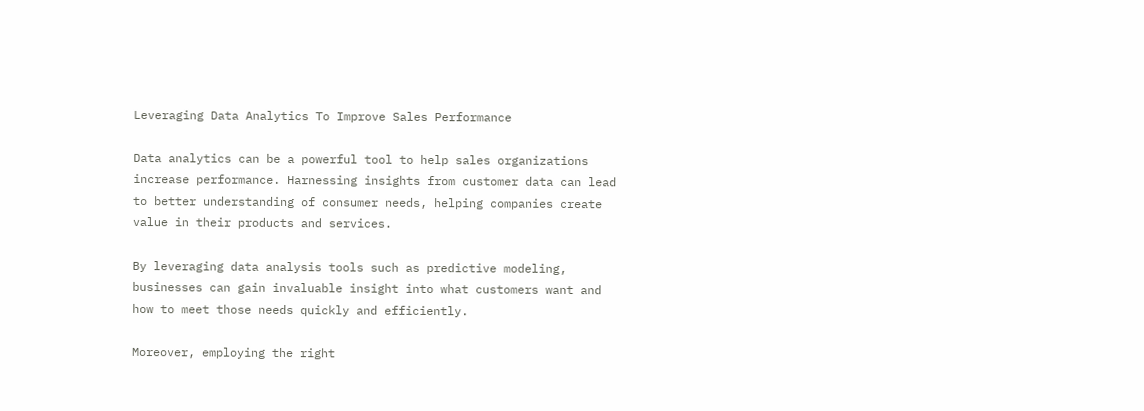Leveraging Data Analytics To Improve Sales Performance

Data analytics can be a powerful tool to help sales organizations increase performance. Harnessing insights from customer data can lead to better understanding of consumer needs, helping companies create value in their products and services.

By leveraging data analysis tools such as predictive modeling, businesses can gain invaluable insight into what customers want and how to meet those needs quickly and efficiently.

Moreover, employing the right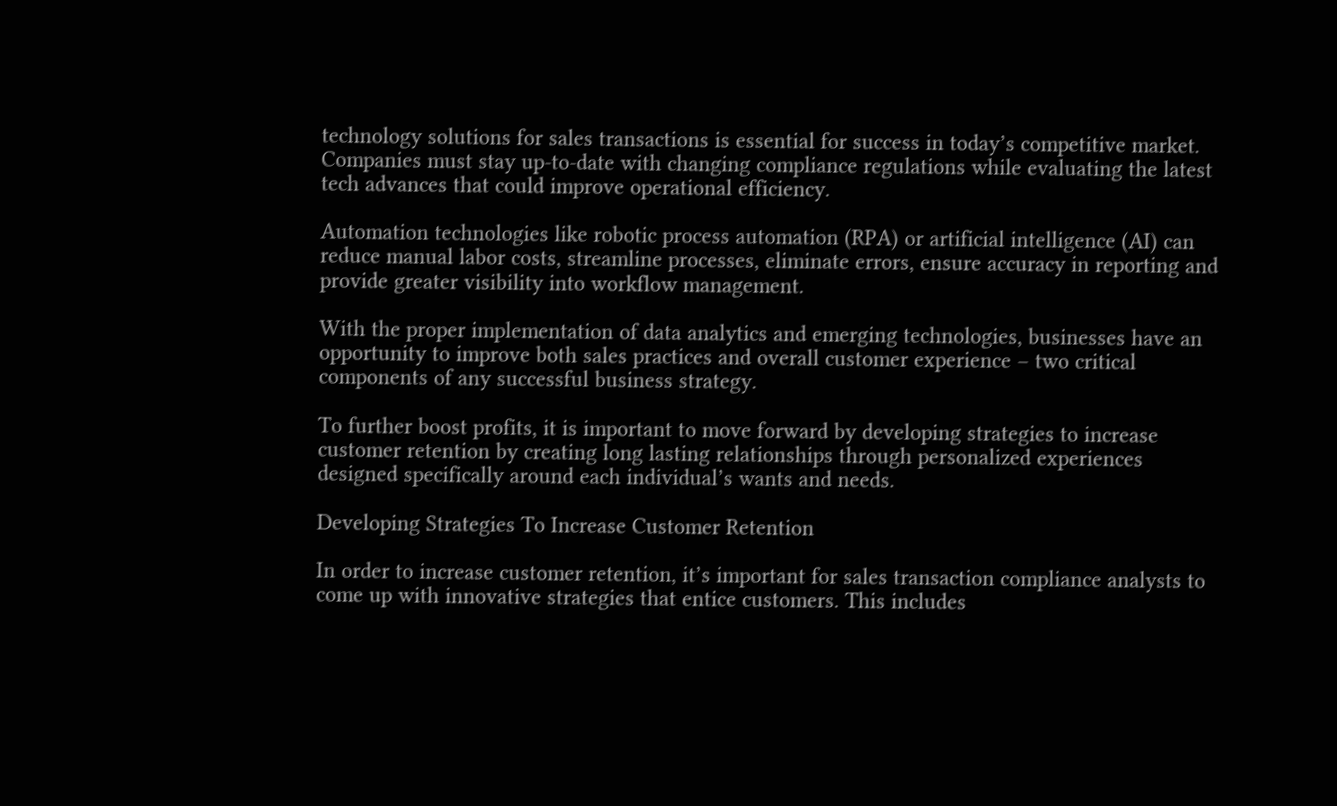technology solutions for sales transactions is essential for success in today’s competitive market. Companies must stay up-to-date with changing compliance regulations while evaluating the latest tech advances that could improve operational efficiency.

Automation technologies like robotic process automation (RPA) or artificial intelligence (AI) can reduce manual labor costs, streamline processes, eliminate errors, ensure accuracy in reporting and provide greater visibility into workflow management.

With the proper implementation of data analytics and emerging technologies, businesses have an opportunity to improve both sales practices and overall customer experience – two critical components of any successful business strategy.

To further boost profits, it is important to move forward by developing strategies to increase customer retention by creating long lasting relationships through personalized experiences designed specifically around each individual’s wants and needs.

Developing Strategies To Increase Customer Retention

In order to increase customer retention, it’s important for sales transaction compliance analysts to come up with innovative strategies that entice customers. This includes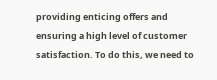providing enticing offers and ensuring a high level of customer satisfaction. To do this, we need to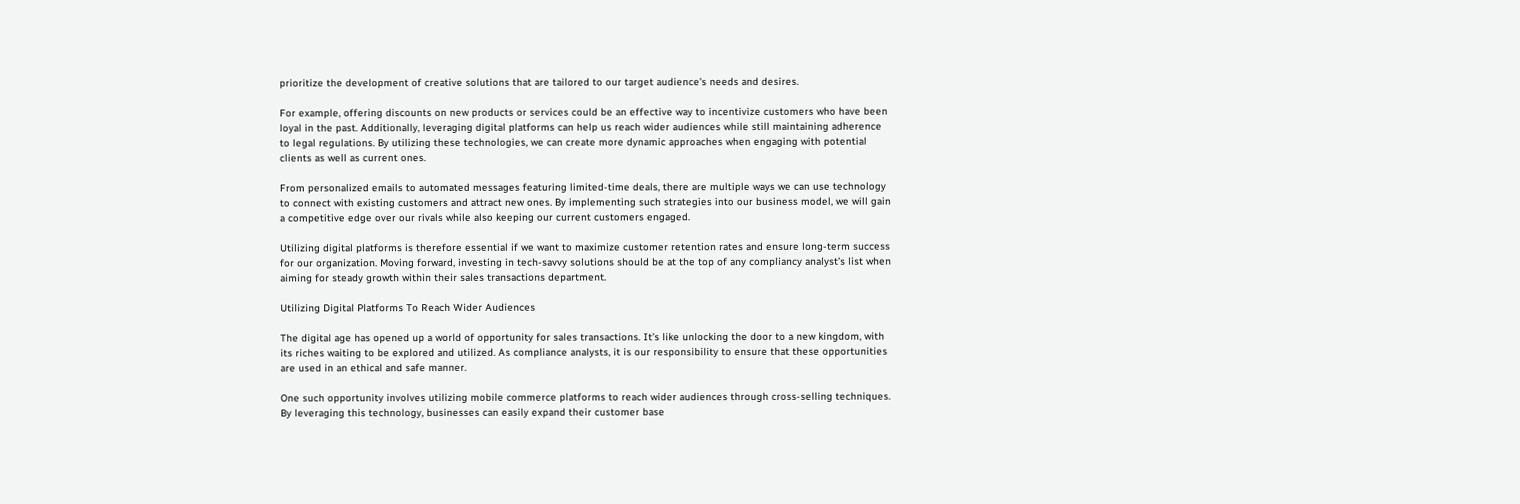prioritize the development of creative solutions that are tailored to our target audience’s needs and desires.

For example, offering discounts on new products or services could be an effective way to incentivize customers who have been loyal in the past. Additionally, leveraging digital platforms can help us reach wider audiences while still maintaining adherence to legal regulations. By utilizing these technologies, we can create more dynamic approaches when engaging with potential clients as well as current ones.

From personalized emails to automated messages featuring limited-time deals, there are multiple ways we can use technology to connect with existing customers and attract new ones. By implementing such strategies into our business model, we will gain a competitive edge over our rivals while also keeping our current customers engaged.

Utilizing digital platforms is therefore essential if we want to maximize customer retention rates and ensure long-term success for our organization. Moving forward, investing in tech-savvy solutions should be at the top of any compliancy analyst’s list when aiming for steady growth within their sales transactions department.

Utilizing Digital Platforms To Reach Wider Audiences

The digital age has opened up a world of opportunity for sales transactions. It’s like unlocking the door to a new kingdom, with its riches waiting to be explored and utilized. As compliance analysts, it is our responsibility to ensure that these opportunities are used in an ethical and safe manner.

One such opportunity involves utilizing mobile commerce platforms to reach wider audiences through cross-selling techniques. By leveraging this technology, businesses can easily expand their customer base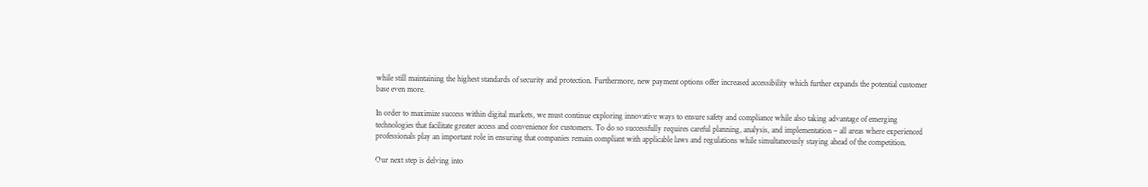while still maintaining the highest standards of security and protection. Furthermore, new payment options offer increased accessibility which further expands the potential customer base even more.

In order to maximize success within digital markets, we must continue exploring innovative ways to ensure safety and compliance while also taking advantage of emerging technologies that facilitate greater access and convenience for customers. To do so successfully requires careful planning, analysis, and implementation – all areas where experienced professionals play an important role in ensuring that companies remain compliant with applicable laws and regulations while simultaneously staying ahead of the competition.

Our next step is delving into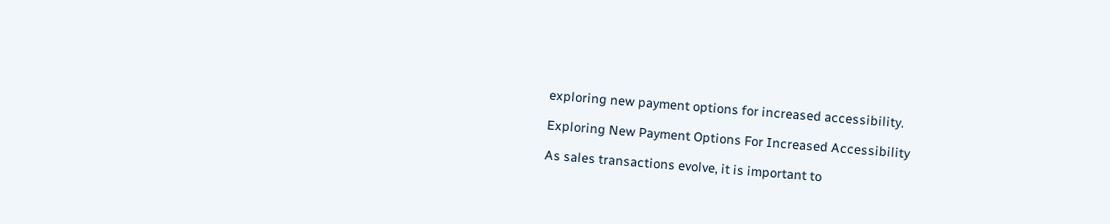exploring new payment options for increased accessibility.

Exploring New Payment Options For Increased Accessibility

As sales transactions evolve, it is important to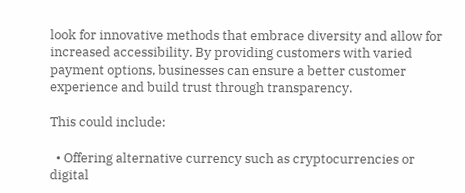look for innovative methods that embrace diversity and allow for increased accessibility. By providing customers with varied payment options, businesses can ensure a better customer experience and build trust through transparency.

This could include:

  • Offering alternative currency such as cryptocurrencies or digital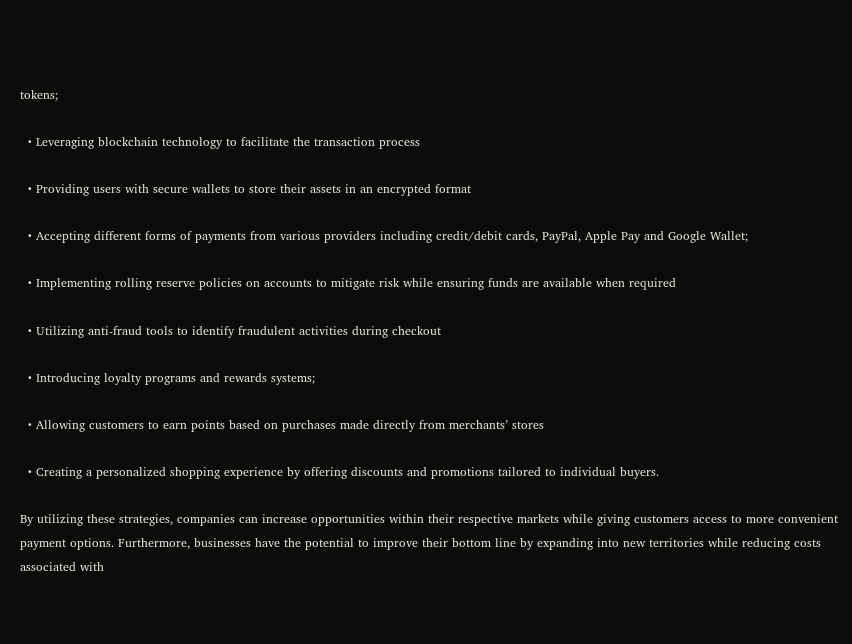tokens;

  • Leveraging blockchain technology to facilitate the transaction process

  • Providing users with secure wallets to store their assets in an encrypted format

  • Accepting different forms of payments from various providers including credit/debit cards, PayPal, Apple Pay and Google Wallet;

  • Implementing rolling reserve policies on accounts to mitigate risk while ensuring funds are available when required

  • Utilizing anti-fraud tools to identify fraudulent activities during checkout

  • Introducing loyalty programs and rewards systems;

  • Allowing customers to earn points based on purchases made directly from merchants’ stores

  • Creating a personalized shopping experience by offering discounts and promotions tailored to individual buyers.

By utilizing these strategies, companies can increase opportunities within their respective markets while giving customers access to more convenient payment options. Furthermore, businesses have the potential to improve their bottom line by expanding into new territories while reducing costs associated with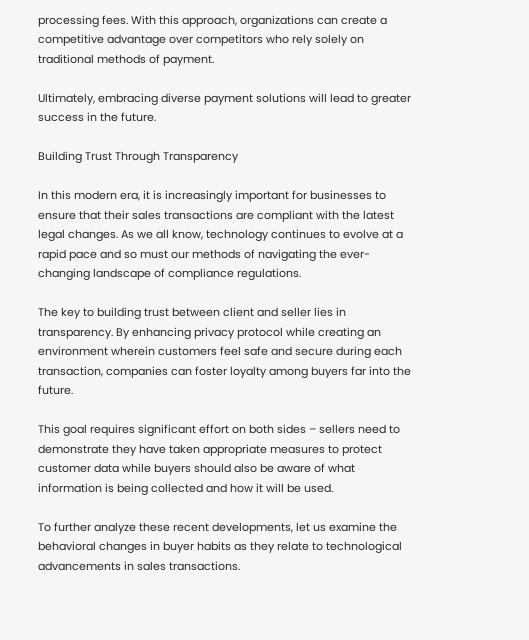processing fees. With this approach, organizations can create a competitive advantage over competitors who rely solely on traditional methods of payment.

Ultimately, embracing diverse payment solutions will lead to greater success in the future.

Building Trust Through Transparency

In this modern era, it is increasingly important for businesses to ensure that their sales transactions are compliant with the latest legal changes. As we all know, technology continues to evolve at a rapid pace and so must our methods of navigating the ever-changing landscape of compliance regulations.

The key to building trust between client and seller lies in transparency. By enhancing privacy protocol while creating an environment wherein customers feel safe and secure during each transaction, companies can foster loyalty among buyers far into the future.

This goal requires significant effort on both sides – sellers need to demonstrate they have taken appropriate measures to protect customer data while buyers should also be aware of what information is being collected and how it will be used.

To further analyze these recent developments, let us examine the behavioral changes in buyer habits as they relate to technological advancements in sales transactions.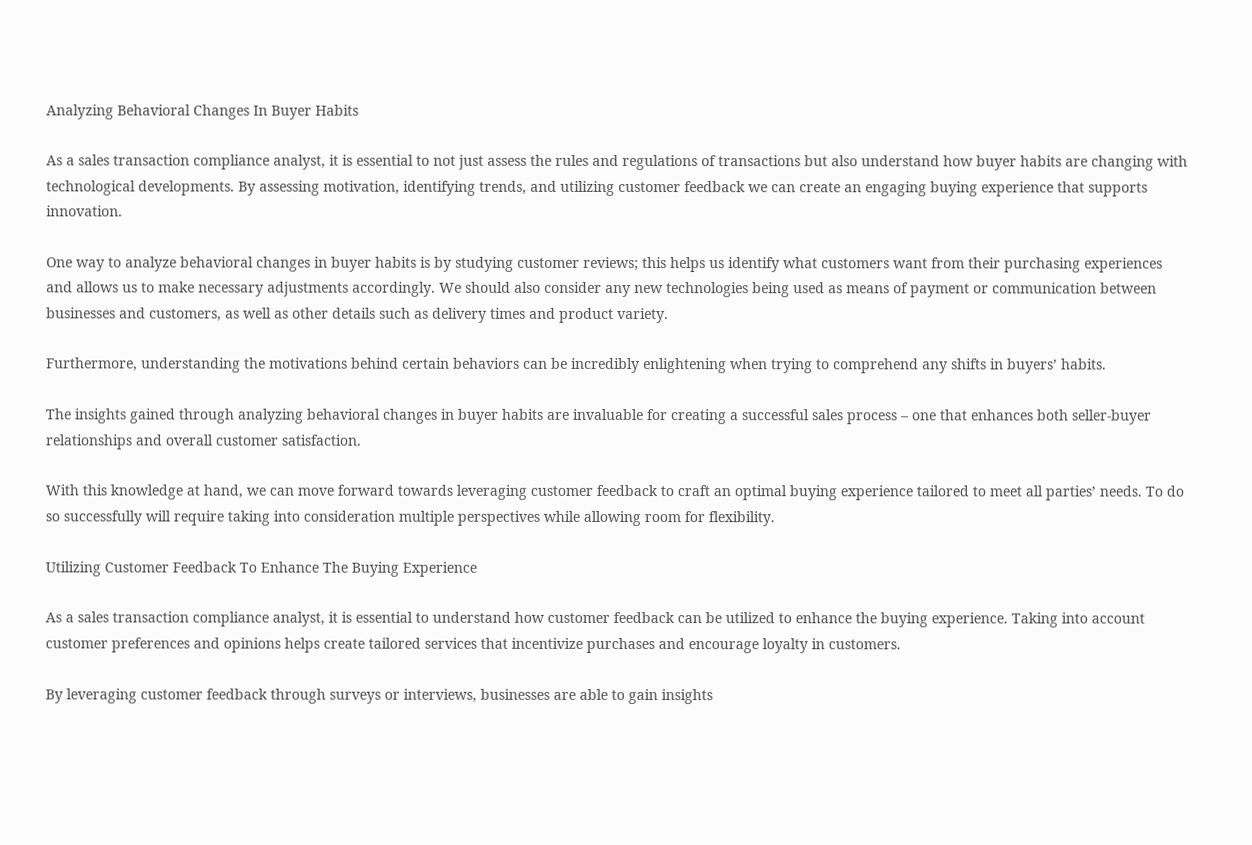Analyzing Behavioral Changes In Buyer Habits

As a sales transaction compliance analyst, it is essential to not just assess the rules and regulations of transactions but also understand how buyer habits are changing with technological developments. By assessing motivation, identifying trends, and utilizing customer feedback we can create an engaging buying experience that supports innovation.

One way to analyze behavioral changes in buyer habits is by studying customer reviews; this helps us identify what customers want from their purchasing experiences and allows us to make necessary adjustments accordingly. We should also consider any new technologies being used as means of payment or communication between businesses and customers, as well as other details such as delivery times and product variety.

Furthermore, understanding the motivations behind certain behaviors can be incredibly enlightening when trying to comprehend any shifts in buyers’ habits.

The insights gained through analyzing behavioral changes in buyer habits are invaluable for creating a successful sales process – one that enhances both seller-buyer relationships and overall customer satisfaction.

With this knowledge at hand, we can move forward towards leveraging customer feedback to craft an optimal buying experience tailored to meet all parties’ needs. To do so successfully will require taking into consideration multiple perspectives while allowing room for flexibility.

Utilizing Customer Feedback To Enhance The Buying Experience

As a sales transaction compliance analyst, it is essential to understand how customer feedback can be utilized to enhance the buying experience. Taking into account customer preferences and opinions helps create tailored services that incentivize purchases and encourage loyalty in customers.

By leveraging customer feedback through surveys or interviews, businesses are able to gain insights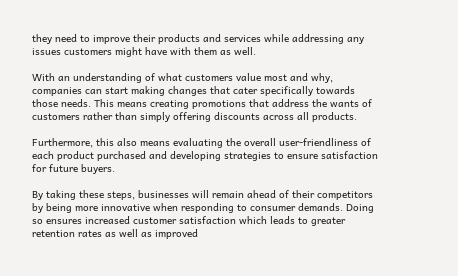they need to improve their products and services while addressing any issues customers might have with them as well.

With an understanding of what customers value most and why, companies can start making changes that cater specifically towards those needs. This means creating promotions that address the wants of customers rather than simply offering discounts across all products.

Furthermore, this also means evaluating the overall user-friendliness of each product purchased and developing strategies to ensure satisfaction for future buyers.

By taking these steps, businesses will remain ahead of their competitors by being more innovative when responding to consumer demands. Doing so ensures increased customer satisfaction which leads to greater retention rates as well as improved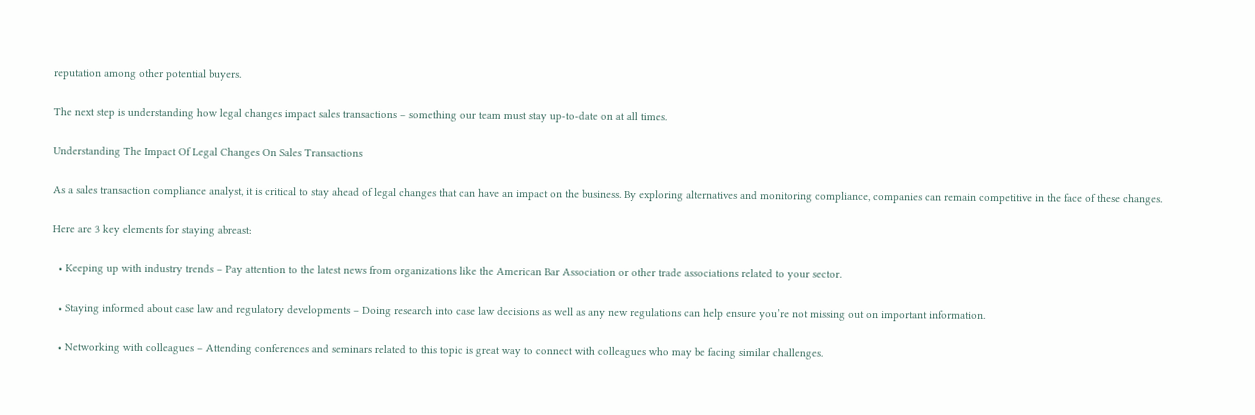reputation among other potential buyers.

The next step is understanding how legal changes impact sales transactions – something our team must stay up-to-date on at all times.

Understanding The Impact Of Legal Changes On Sales Transactions

As a sales transaction compliance analyst, it is critical to stay ahead of legal changes that can have an impact on the business. By exploring alternatives and monitoring compliance, companies can remain competitive in the face of these changes.

Here are 3 key elements for staying abreast:

  • Keeping up with industry trends – Pay attention to the latest news from organizations like the American Bar Association or other trade associations related to your sector.

  • Staying informed about case law and regulatory developments – Doing research into case law decisions as well as any new regulations can help ensure you’re not missing out on important information.

  • Networking with colleagues – Attending conferences and seminars related to this topic is great way to connect with colleagues who may be facing similar challenges.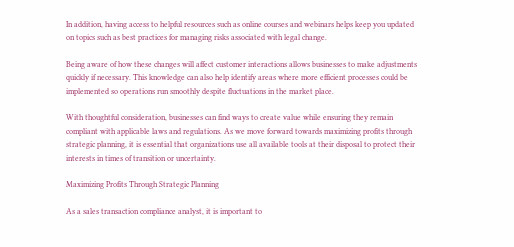In addition, having access to helpful resources such as online courses and webinars helps keep you updated on topics such as best practices for managing risks associated with legal change.

Being aware of how these changes will affect customer interactions allows businesses to make adjustments quickly if necessary. This knowledge can also help identify areas where more efficient processes could be implemented so operations run smoothly despite fluctuations in the market place.

With thoughtful consideration, businesses can find ways to create value while ensuring they remain compliant with applicable laws and regulations. As we move forward towards maximizing profits through strategic planning, it is essential that organizations use all available tools at their disposal to protect their interests in times of transition or uncertainty.

Maximizing Profits Through Strategic Planning

As a sales transaction compliance analyst, it is important to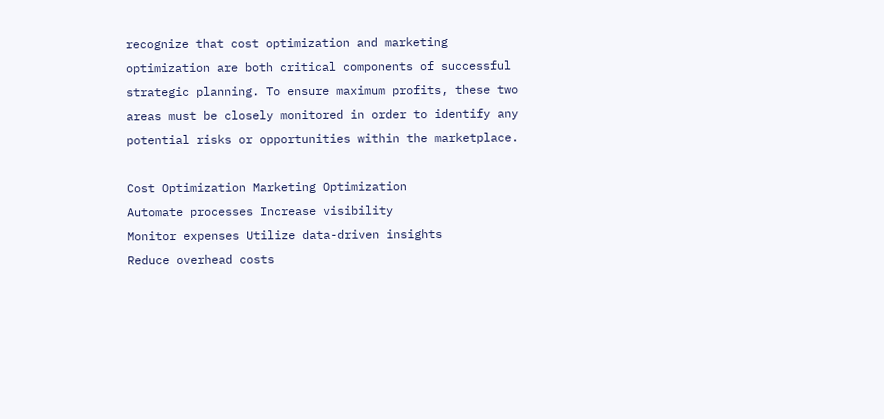recognize that cost optimization and marketing optimization are both critical components of successful strategic planning. To ensure maximum profits, these two areas must be closely monitored in order to identify any potential risks or opportunities within the marketplace.

Cost Optimization Marketing Optimization
Automate processes Increase visibility
Monitor expenses Utilize data-driven insights
Reduce overhead costs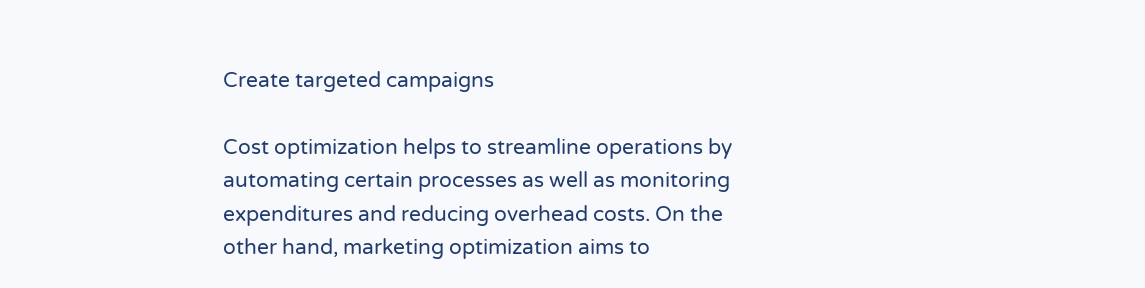Create targeted campaigns

Cost optimization helps to streamline operations by automating certain processes as well as monitoring expenditures and reducing overhead costs. On the other hand, marketing optimization aims to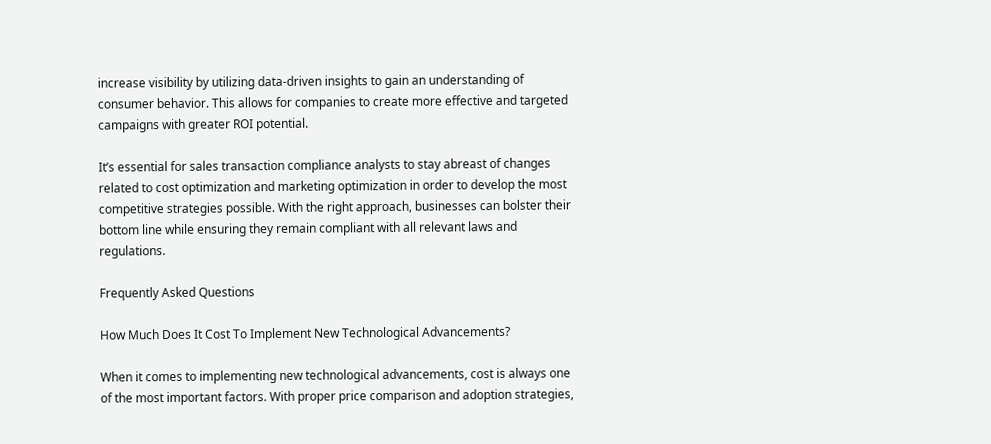increase visibility by utilizing data-driven insights to gain an understanding of consumer behavior. This allows for companies to create more effective and targeted campaigns with greater ROI potential.

It’s essential for sales transaction compliance analysts to stay abreast of changes related to cost optimization and marketing optimization in order to develop the most competitive strategies possible. With the right approach, businesses can bolster their bottom line while ensuring they remain compliant with all relevant laws and regulations.

Frequently Asked Questions

How Much Does It Cost To Implement New Technological Advancements?

When it comes to implementing new technological advancements, cost is always one of the most important factors. With proper price comparison and adoption strategies,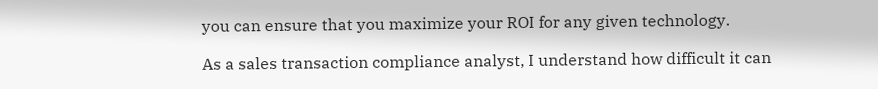you can ensure that you maximize your ROI for any given technology.

As a sales transaction compliance analyst, I understand how difficult it can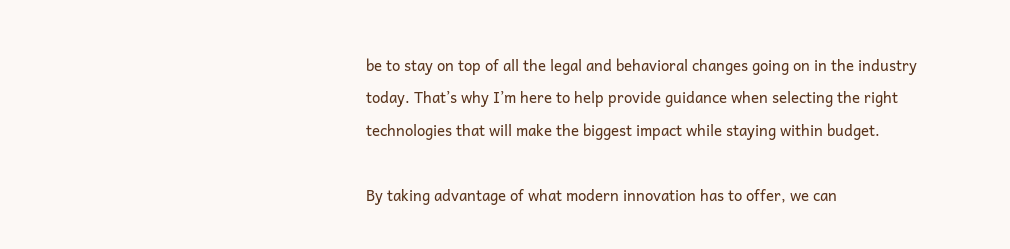be to stay on top of all the legal and behavioral changes going on in the industry today. That’s why I’m here to help provide guidance when selecting the right technologies that will make the biggest impact while staying within budget.

By taking advantage of what modern innovation has to offer, we can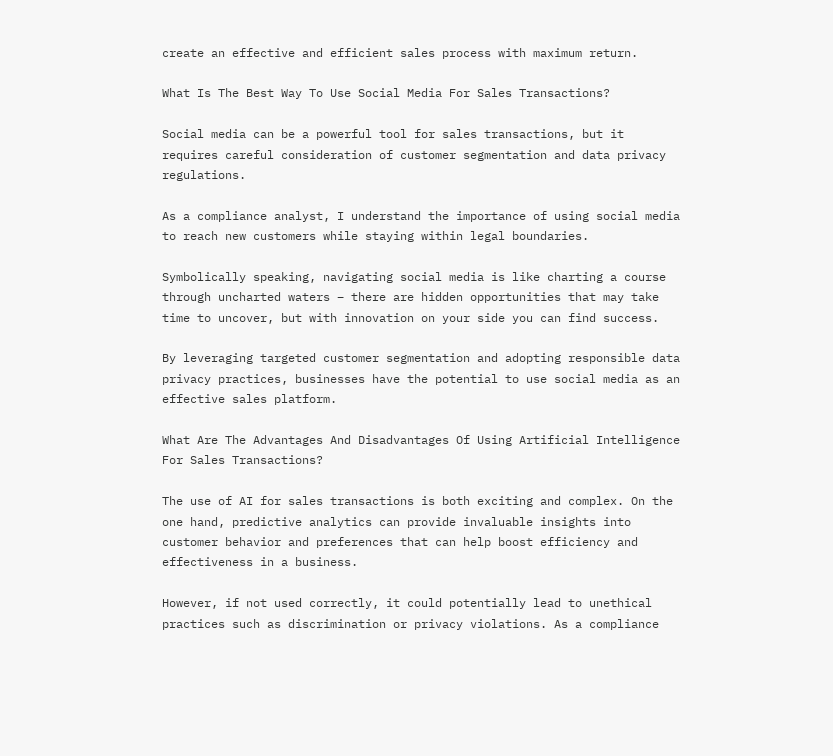create an effective and efficient sales process with maximum return.

What Is The Best Way To Use Social Media For Sales Transactions?

Social media can be a powerful tool for sales transactions, but it requires careful consideration of customer segmentation and data privacy regulations.

As a compliance analyst, I understand the importance of using social media to reach new customers while staying within legal boundaries.

Symbolically speaking, navigating social media is like charting a course through uncharted waters – there are hidden opportunities that may take time to uncover, but with innovation on your side you can find success.

By leveraging targeted customer segmentation and adopting responsible data privacy practices, businesses have the potential to use social media as an effective sales platform.

What Are The Advantages And Disadvantages Of Using Artificial Intelligence For Sales Transactions?

The use of AI for sales transactions is both exciting and complex. On the one hand, predictive analytics can provide invaluable insights into customer behavior and preferences that can help boost efficiency and effectiveness in a business.

However, if not used correctly, it could potentially lead to unethical practices such as discrimination or privacy violations. As a compliance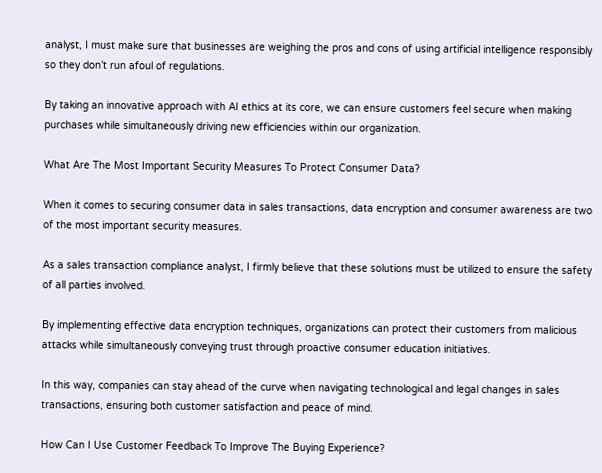analyst, I must make sure that businesses are weighing the pros and cons of using artificial intelligence responsibly so they don’t run afoul of regulations.

By taking an innovative approach with AI ethics at its core, we can ensure customers feel secure when making purchases while simultaneously driving new efficiencies within our organization.

What Are The Most Important Security Measures To Protect Consumer Data?

When it comes to securing consumer data in sales transactions, data encryption and consumer awareness are two of the most important security measures.

As a sales transaction compliance analyst, I firmly believe that these solutions must be utilized to ensure the safety of all parties involved.

By implementing effective data encryption techniques, organizations can protect their customers from malicious attacks while simultaneously conveying trust through proactive consumer education initiatives.

In this way, companies can stay ahead of the curve when navigating technological and legal changes in sales transactions, ensuring both customer satisfaction and peace of mind.

How Can I Use Customer Feedback To Improve The Buying Experience?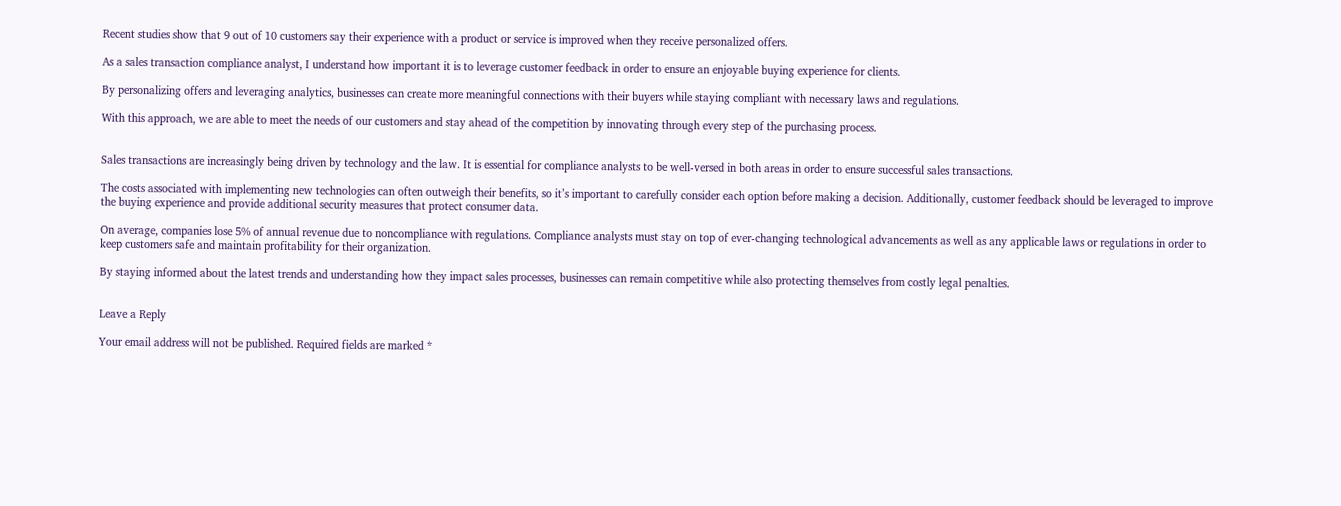Recent studies show that 9 out of 10 customers say their experience with a product or service is improved when they receive personalized offers.

As a sales transaction compliance analyst, I understand how important it is to leverage customer feedback in order to ensure an enjoyable buying experience for clients.

By personalizing offers and leveraging analytics, businesses can create more meaningful connections with their buyers while staying compliant with necessary laws and regulations.

With this approach, we are able to meet the needs of our customers and stay ahead of the competition by innovating through every step of the purchasing process.


Sales transactions are increasingly being driven by technology and the law. It is essential for compliance analysts to be well-versed in both areas in order to ensure successful sales transactions.

The costs associated with implementing new technologies can often outweigh their benefits, so it’s important to carefully consider each option before making a decision. Additionally, customer feedback should be leveraged to improve the buying experience and provide additional security measures that protect consumer data.

On average, companies lose 5% of annual revenue due to noncompliance with regulations. Compliance analysts must stay on top of ever-changing technological advancements as well as any applicable laws or regulations in order to keep customers safe and maintain profitability for their organization.

By staying informed about the latest trends and understanding how they impact sales processes, businesses can remain competitive while also protecting themselves from costly legal penalties.


Leave a Reply

Your email address will not be published. Required fields are marked *